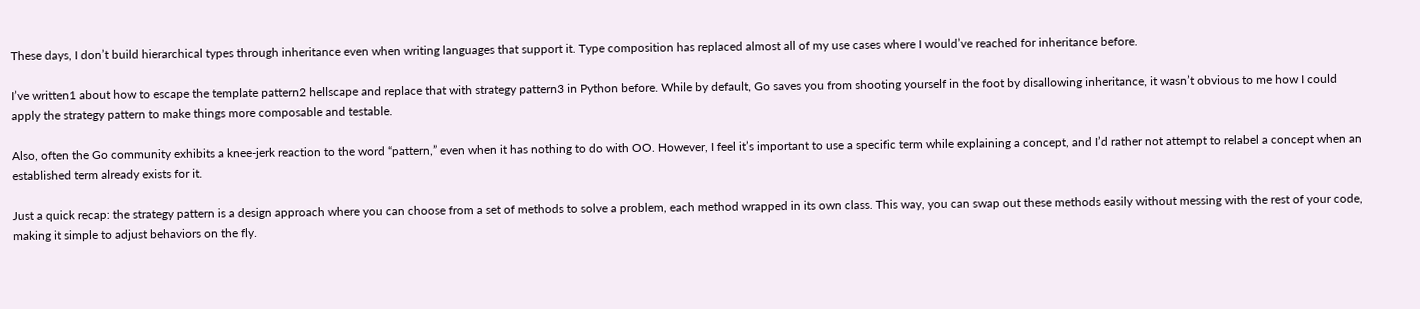These days, I don’t build hierarchical types through inheritance even when writing languages that support it. Type composition has replaced almost all of my use cases where I would’ve reached for inheritance before.

I’ve written1 about how to escape the template pattern2 hellscape and replace that with strategy pattern3 in Python before. While by default, Go saves you from shooting yourself in the foot by disallowing inheritance, it wasn’t obvious to me how I could apply the strategy pattern to make things more composable and testable.

Also, often the Go community exhibits a knee-jerk reaction to the word “pattern,” even when it has nothing to do with OO. However, I feel it’s important to use a specific term while explaining a concept, and I’d rather not attempt to relabel a concept when an established term already exists for it.

Just a quick recap: the strategy pattern is a design approach where you can choose from a set of methods to solve a problem, each method wrapped in its own class. This way, you can swap out these methods easily without messing with the rest of your code, making it simple to adjust behaviors on the fly.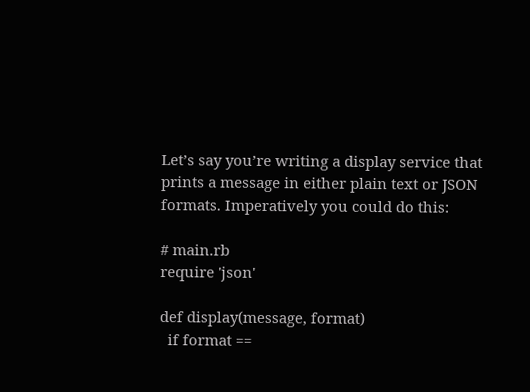Let’s say you’re writing a display service that prints a message in either plain text or JSON formats. Imperatively you could do this:

# main.rb
require 'json'

def display(message, format)
  if format ==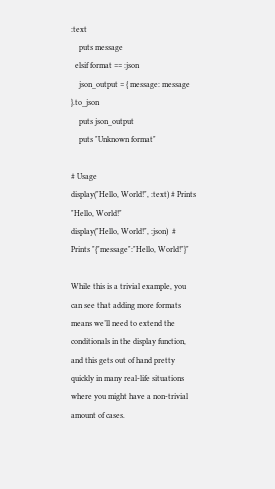:text
    puts message
  elsif format == :json
    json_output = { message: message }.to_json
    puts json_output
    puts "Unknown format"

# Usage
display("Hello, World!", :text) # Prints "Hello, World!"
display("Hello, World!", :json)  # Prints "{"message":"Hello, World!"}"

While this is a trivial example, you can see that adding more formats means we’ll need to extend the conditionals in the display function, and this gets out of hand pretty quickly in many real-life situations where you might have a non-trivial amount of cases.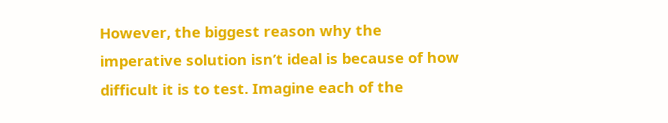However, the biggest reason why the imperative solution isn’t ideal is because of how difficult it is to test. Imagine each of the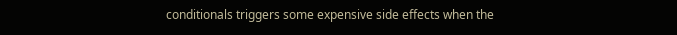conditionals triggers some expensive side effects when the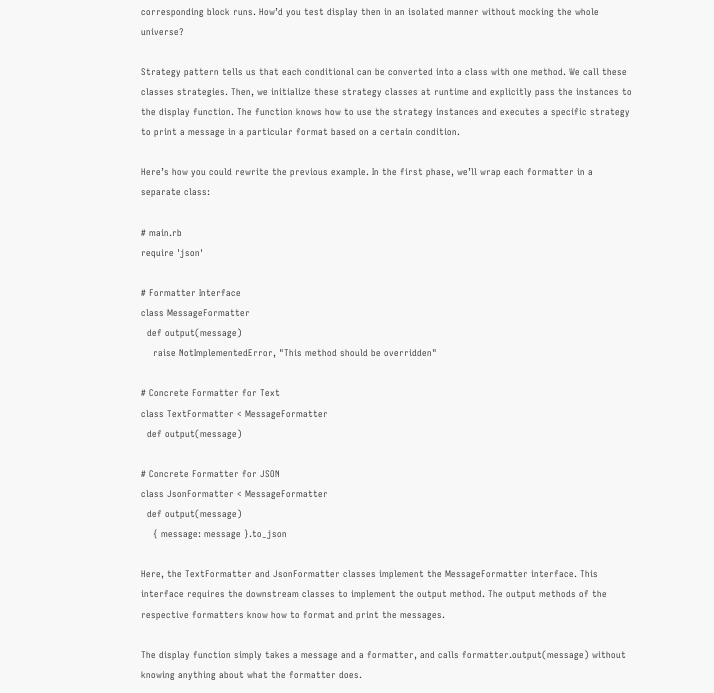corresponding block runs. How’d you test display then in an isolated manner without mocking the whole universe?

Strategy pattern tells us that each conditional can be converted into a class with one method. We call these classes strategies. Then, we initialize these strategy classes at runtime and explicitly pass the instances to the display function. The function knows how to use the strategy instances and executes a specific strategy to print a message in a particular format based on a certain condition.

Here’s how you could rewrite the previous example. In the first phase, we’ll wrap each formatter in a separate class:

# main.rb
require 'json'

# Formatter Interface
class MessageFormatter
  def output(message)
    raise NotImplementedError, "This method should be overridden"

# Concrete Formatter for Text
class TextFormatter < MessageFormatter
  def output(message)

# Concrete Formatter for JSON
class JsonFormatter < MessageFormatter
  def output(message)
    { message: message }.to_json

Here, the TextFormatter and JsonFormatter classes implement the MessageFormatter interface. This interface requires the downstream classes to implement the output method. The output methods of the respective formatters know how to format and print the messages.

The display function simply takes a message and a formatter, and calls formatter.output(message) without knowing anything about what the formatter does.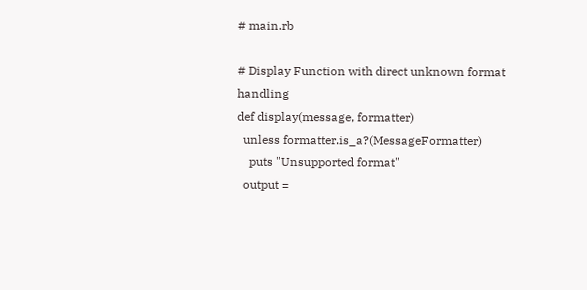# main.rb

# Display Function with direct unknown format handling
def display(message, formatter)
  unless formatter.is_a?(MessageFormatter)
    puts "Unsupported format"
  output =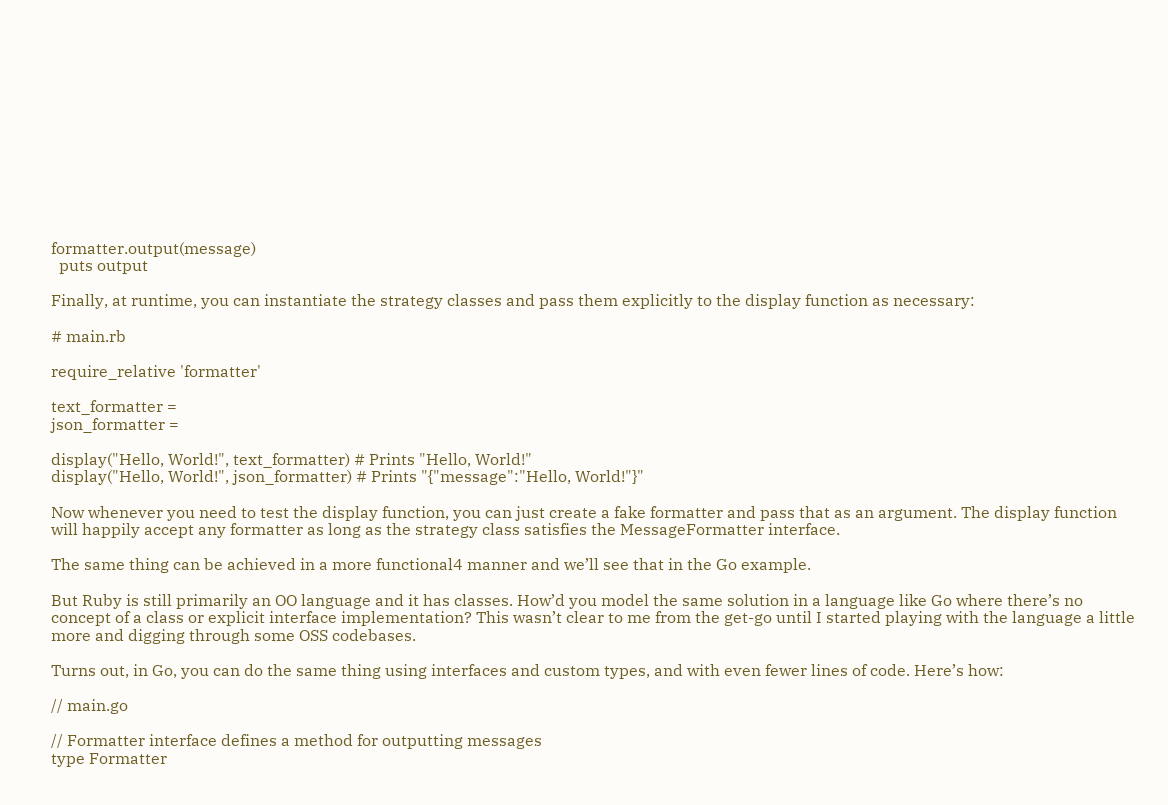formatter.output(message)
  puts output

Finally, at runtime, you can instantiate the strategy classes and pass them explicitly to the display function as necessary:

# main.rb

require_relative 'formatter'

text_formatter =
json_formatter =

display("Hello, World!", text_formatter) # Prints "Hello, World!"
display("Hello, World!", json_formatter) # Prints "{"message":"Hello, World!"}"

Now whenever you need to test the display function, you can just create a fake formatter and pass that as an argument. The display function will happily accept any formatter as long as the strategy class satisfies the MessageFormatter interface.

The same thing can be achieved in a more functional4 manner and we’ll see that in the Go example.

But Ruby is still primarily an OO language and it has classes. How’d you model the same solution in a language like Go where there’s no concept of a class or explicit interface implementation? This wasn’t clear to me from the get-go until I started playing with the language a little more and digging through some OSS codebases.

Turns out, in Go, you can do the same thing using interfaces and custom types, and with even fewer lines of code. Here’s how:

// main.go

// Formatter interface defines a method for outputting messages
type Formatter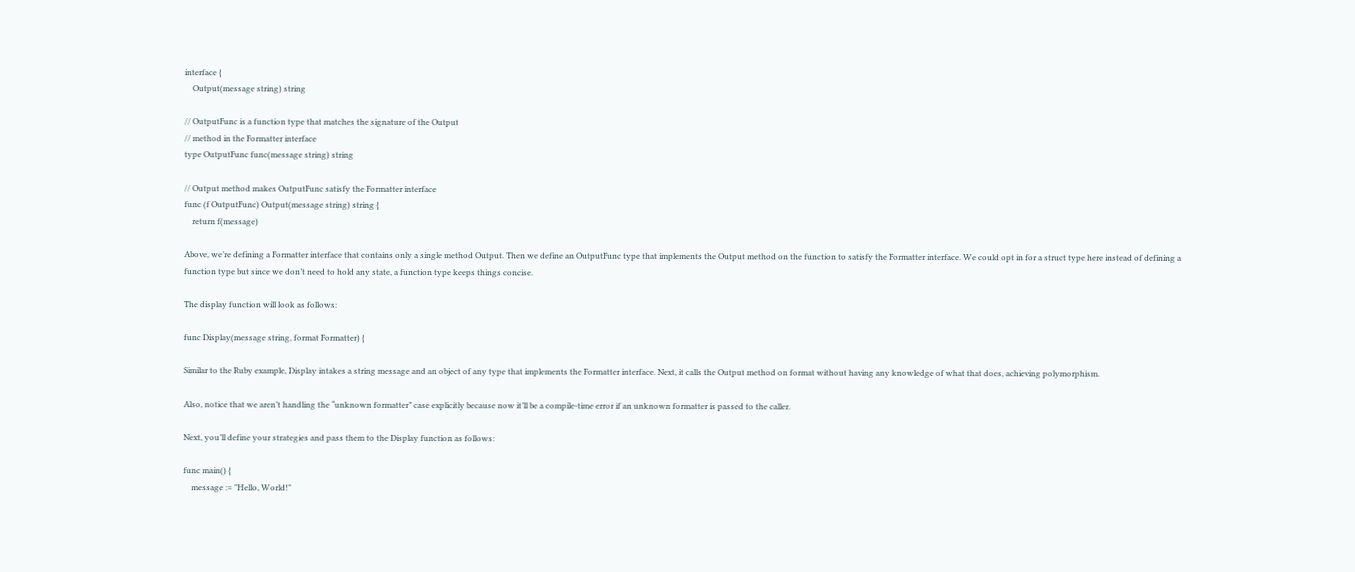interface {
    Output(message string) string

// OutputFunc is a function type that matches the signature of the Output
// method in the Formatter interface
type OutputFunc func(message string) string

// Output method makes OutputFunc satisfy the Formatter interface
func (f OutputFunc) Output(message string) string {
    return f(message)

Above, we’re defining a Formatter interface that contains only a single method Output. Then we define an OutputFunc type that implements the Output method on the function to satisfy the Formatter interface. We could opt in for a struct type here instead of defining a function type but since we don’t need to hold any state, a function type keeps things concise.

The display function will look as follows:

func Display(message string, format Formatter) {

Similar to the Ruby example, Display intakes a string message and an object of any type that implements the Formatter interface. Next, it calls the Output method on format without having any knowledge of what that does, achieving polymorphism.

Also, notice that we aren’t handling the “unknown formatter” case explicitly because now it’ll be a compile-time error if an unknown formatter is passed to the caller.

Next, you’ll define your strategies and pass them to the Display function as follows:

func main() {
    message := "Hello, World!"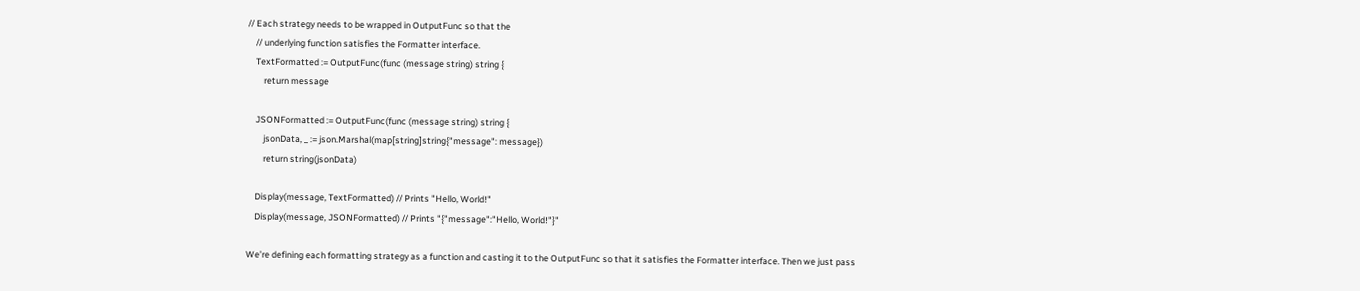// Each strategy needs to be wrapped in OutputFunc so that the
    // underlying function satisfies the Formatter interface.
    TextFormatted := OutputFunc(func (message string) string {
        return message

    JSONFormatted := OutputFunc(func (message string) string {
        jsonData, _ := json.Marshal(map[string]string{"message": message})
        return string(jsonData)

    Display(message, TextFormatted) // Prints "Hello, World!"
    Display(message, JSONFormatted) // Prints "{"message":"Hello, World!"}"

We’re defining each formatting strategy as a function and casting it to the OutputFunc so that it satisfies the Formatter interface. Then we just pass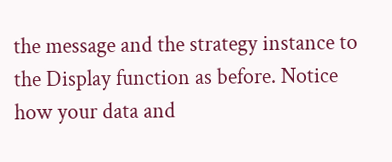the message and the strategy instance to the Display function as before. Notice how your data and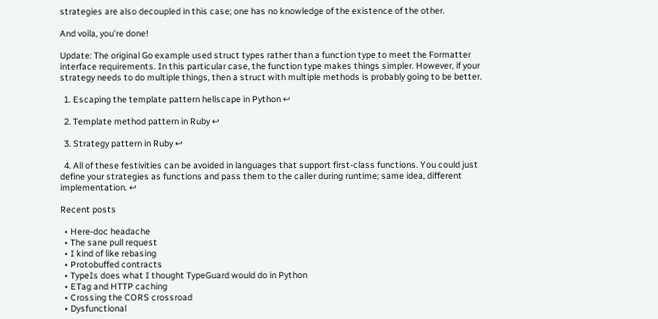strategies are also decoupled in this case; one has no knowledge of the existence of the other.

And voila, you’re done!

Update: The original Go example used struct types rather than a function type to meet the Formatter interface requirements. In this particular case, the function type makes things simpler. However, if your strategy needs to do multiple things, then a struct with multiple methods is probably going to be better.

  1. Escaping the template pattern hellscape in Python ↩

  2. Template method pattern in Ruby ↩

  3. Strategy pattern in Ruby ↩

  4. All of these festivities can be avoided in languages that support first-class functions. You could just define your strategies as functions and pass them to the caller during runtime; same idea, different implementation. ↩

Recent posts

  • Here-doc headache
  • The sane pull request
  • I kind of like rebasing
  • Protobuffed contracts
  • TypeIs does what I thought TypeGuard would do in Python
  • ETag and HTTP caching
  • Crossing the CORS crossroad
  • Dysfunctional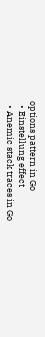options pattern in Go
  • Einstellung effect
  • Anemic stack traces in Go